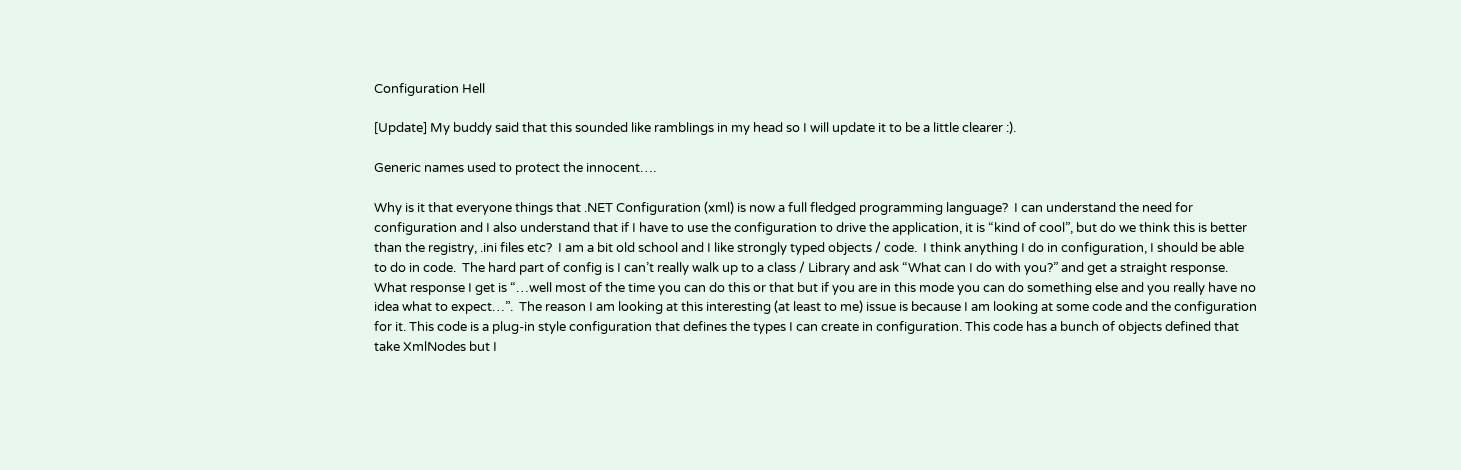Configuration Hell

[Update] My buddy said that this sounded like ramblings in my head so I will update it to be a little clearer :).

Generic names used to protect the innocent….

Why is it that everyone things that .NET Configuration (xml) is now a full fledged programming language?  I can understand the need for configuration and I also understand that if I have to use the configuration to drive the application, it is “kind of cool”, but do we think this is better than the registry, .ini files etc?  I am a bit old school and I like strongly typed objects / code.  I think anything I do in configuration, I should be able to do in code.  The hard part of config is I can’t really walk up to a class / Library and ask “What can I do with you?” and get a straight response. What response I get is “…well most of the time you can do this or that but if you are in this mode you can do something else and you really have no idea what to expect…”.  The reason I am looking at this interesting (at least to me) issue is because I am looking at some code and the configuration for it. This code is a plug-in style configuration that defines the types I can create in configuration. This code has a bunch of objects defined that take XmlNodes but I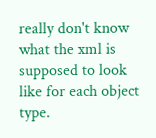really don't know what the xml is supposed to look like for each object type.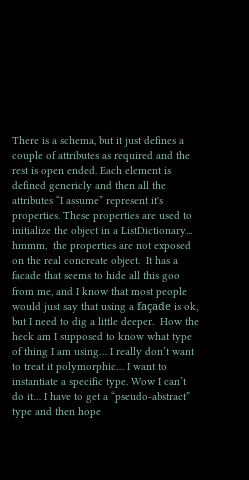There is a schema, but it just defines a couple of attributes as required and the rest is open ended. Each element is defined genericly and then all the attributes “I assume” represent it's properties. These properties are used to initialize the object in a ListDictionary... hmmm,  the properties are not exposed on the real concreate object.  It has a facade that seems to hide all this goo from me, and I know that most people would just say that using a façade is ok, but I need to dig a little deeper.  How the heck am I supposed to know what type of thing I am using… I really don’t want to treat it polymorphic… I want to instantiate a specific type. Wow I can’t do it… I have to get a “pseudo-abstract” type and then hope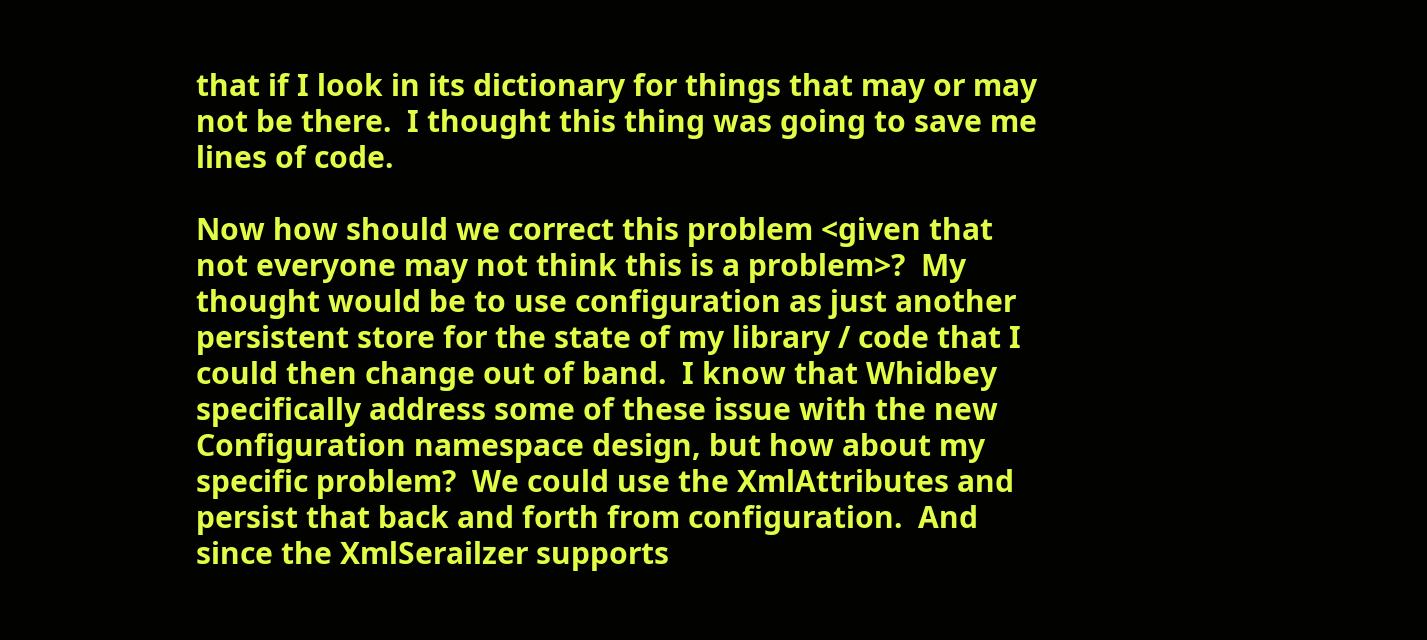that if I look in its dictionary for things that may or may not be there.  I thought this thing was going to save me lines of code.

Now how should we correct this problem <given that not everyone may not think this is a problem>?  My thought would be to use configuration as just another persistent store for the state of my library / code that I could then change out of band.  I know that Whidbey specifically address some of these issue with the new Configuration namespace design, but how about my specific problem?  We could use the XmlAttributes and persist that back and forth from configuration.  And since the XmlSerailzer supports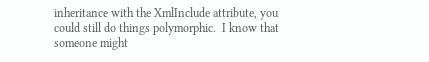inheritance with the XmlInclude attribute, you could still do things polymorphic.  I know that someone might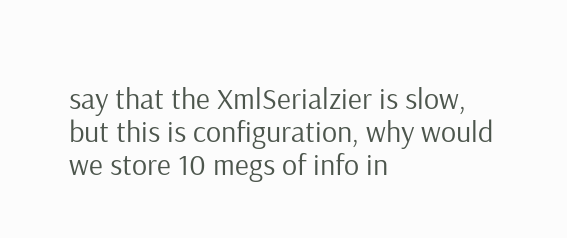say that the XmlSerialzier is slow, but this is configuration, why would we store 10 megs of info in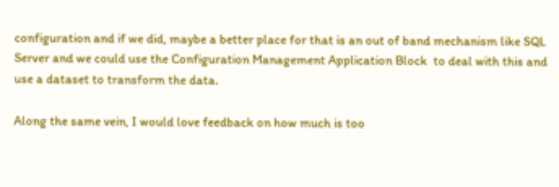configuration and if we did, maybe a better place for that is an out of band mechanism like SQL Server and we could use the Configuration Management Application Block  to deal with this and use a dataset to transform the data.

Along the same vein, I would love feedback on how much is too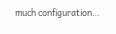much configuration…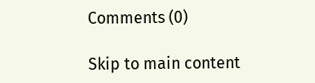Comments (0)

Skip to main content